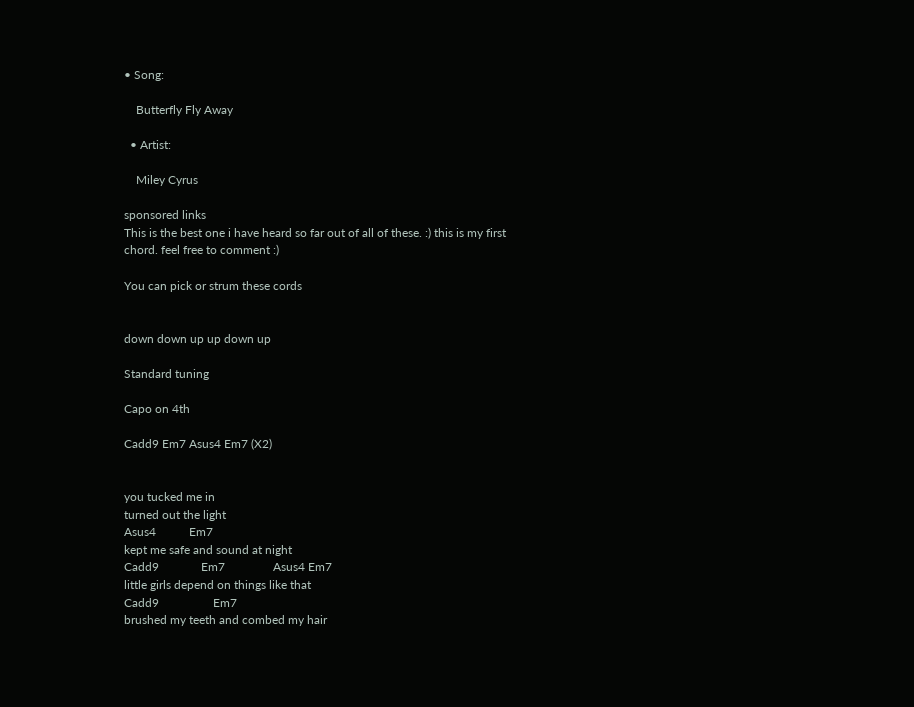• Song:

    Butterfly Fly Away

  • Artist:

    Miley Cyrus

sponsored links
This is the best one i have heard so far out of all of these. :) this is my first
chord. feel free to comment :)

You can pick or strum these cords


down down up up down up

Standard tuning

Capo on 4th

Cadd9 Em7 Asus4 Em7 (X2)


you tucked me in
turned out the light
Asus4           Em7
kept me safe and sound at night
Cadd9              Em7                Asus4 Em7
little girls depend on things like that
Cadd9                  Em7
brushed my teeth and combed my hair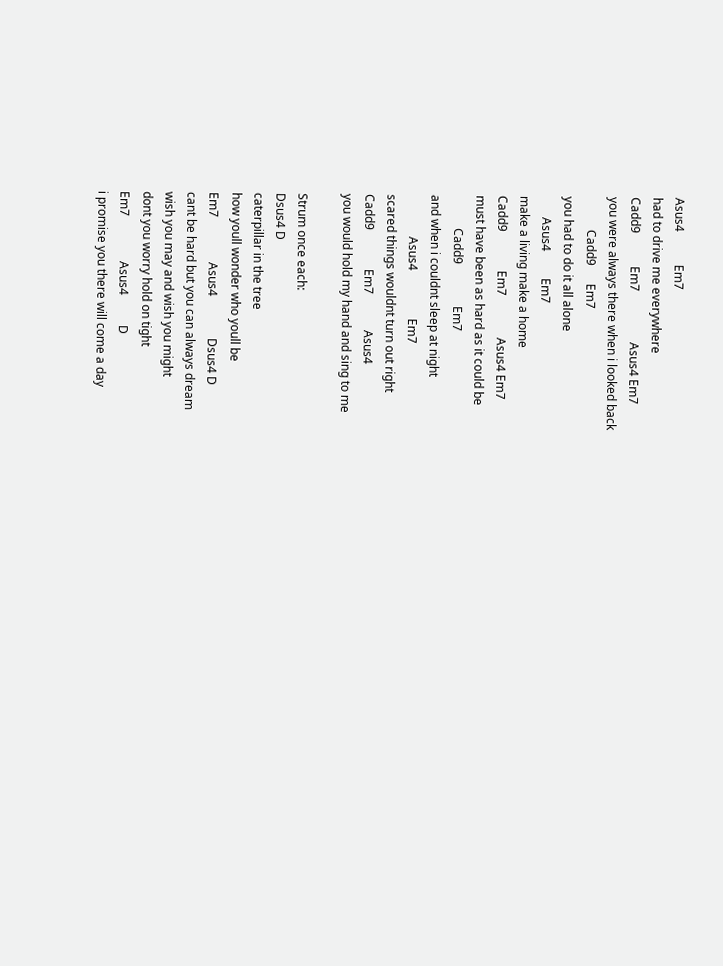Asus4           Em7
had to drive me everywhere
Cadd9           Em7                 Asus4 Em7
you were always there when i looked back
           Cadd9      Em7
you had to do it all alone
       Asus4         Em7
make a living make a home
Cadd9             Em7              Asus4 Em7
must have been as hard as it could be
           Cadd9              Em7
and when i couldnt sleep at night
              Asus4                Em7
scared things wouldnt turn out right
Cadd9             Em7            Asus4
you would hold my hand and sing to me

Strum once each:
Dsus4 D
caterpillar in the tree
how youll wonder who youll be
Em7               Asus4              Dsus4 D
cant be hard but you can always dream
wish you may and wish you might
dont you worry hold on tight
Em7               Asus4          D
i promise you there will come a day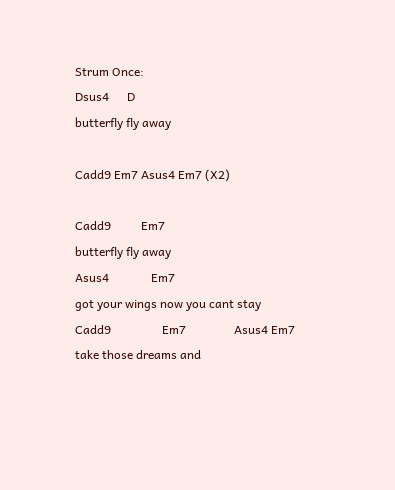Strum Once:
Dsus4      D
butterfly fly away

Cadd9 Em7 Asus4 Em7 (X2)

Cadd9          Em7
butterfly fly away
Asus4              Em7
got your wings now you cant stay
Cadd9                 Em7                Asus4 Em7
take those dreams and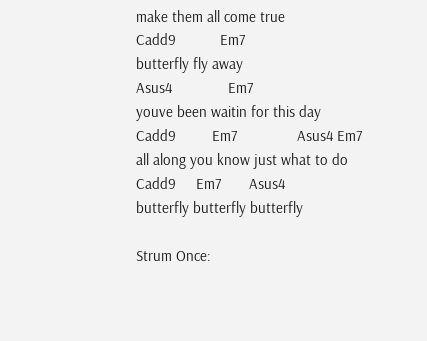make them all come true
Cadd9           Em7
butterfly fly away
Asus4              Em7
youve been waitin for this day
Cadd9         Em7               Asus4 Em7
all along you know just what to do
Cadd9     Em7       Asus4
butterfly butterfly butterfly

Strum Once: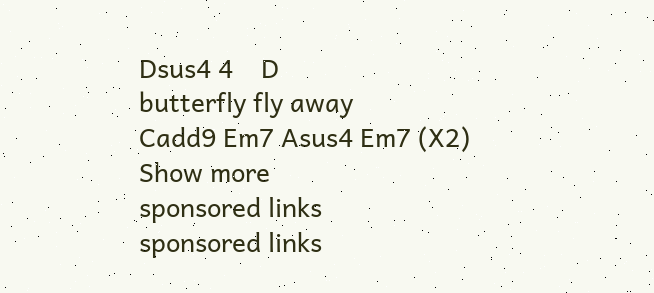Dsus4 4    D
butterfly fly away
Cadd9 Em7 Asus4 Em7 (X2)
Show more
sponsored links
sponsored links